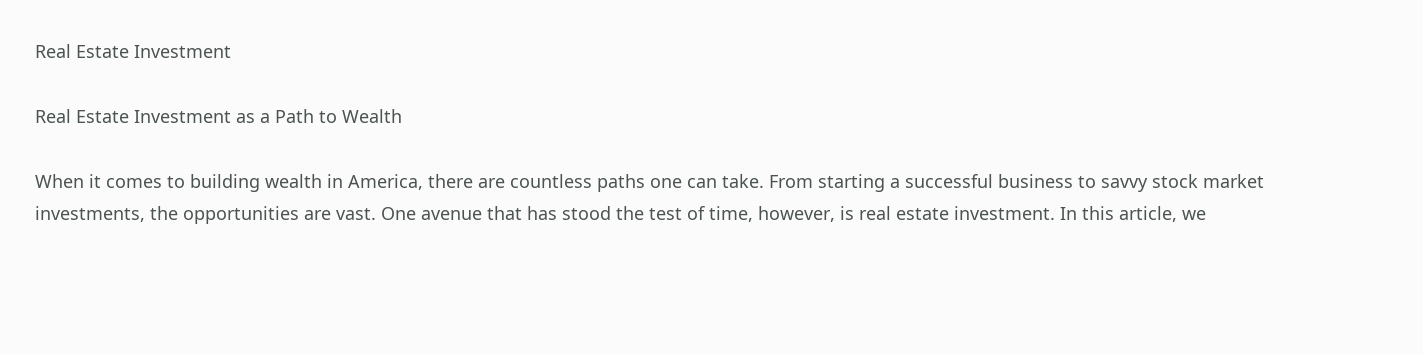Real Estate Investment

Real Estate Investment as a Path to Wealth

When it comes to building wealth in America, there are countless paths one can take. From starting a successful business to savvy stock market investments, the opportunities are vast. One avenue that has stood the test of time, however, is real estate investment. In this article, we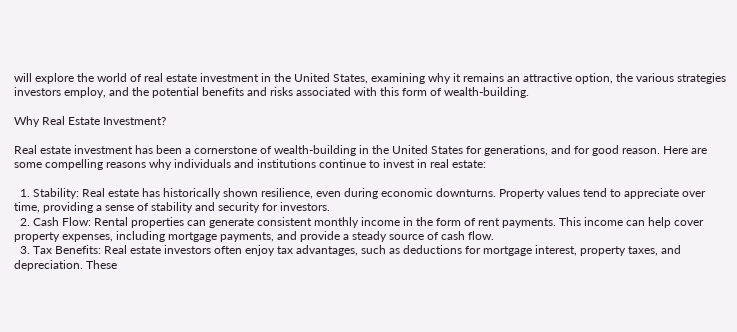will explore the world of real estate investment in the United States, examining why it remains an attractive option, the various strategies investors employ, and the potential benefits and risks associated with this form of wealth-building.

Why Real Estate Investment?

Real estate investment has been a cornerstone of wealth-building in the United States for generations, and for good reason. Here are some compelling reasons why individuals and institutions continue to invest in real estate:

  1. Stability: Real estate has historically shown resilience, even during economic downturns. Property values tend to appreciate over time, providing a sense of stability and security for investors.
  2. Cash Flow: Rental properties can generate consistent monthly income in the form of rent payments. This income can help cover property expenses, including mortgage payments, and provide a steady source of cash flow.
  3. Tax Benefits: Real estate investors often enjoy tax advantages, such as deductions for mortgage interest, property taxes, and depreciation. These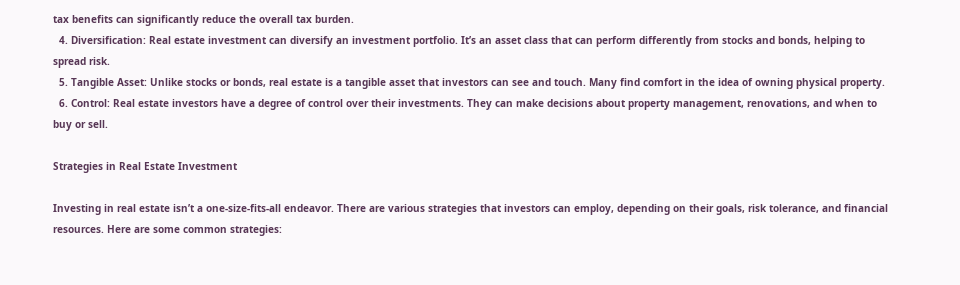tax benefits can significantly reduce the overall tax burden.
  4. Diversification: Real estate investment can diversify an investment portfolio. It’s an asset class that can perform differently from stocks and bonds, helping to spread risk.
  5. Tangible Asset: Unlike stocks or bonds, real estate is a tangible asset that investors can see and touch. Many find comfort in the idea of owning physical property.
  6. Control: Real estate investors have a degree of control over their investments. They can make decisions about property management, renovations, and when to buy or sell.

Strategies in Real Estate Investment

Investing in real estate isn’t a one-size-fits-all endeavor. There are various strategies that investors can employ, depending on their goals, risk tolerance, and financial resources. Here are some common strategies: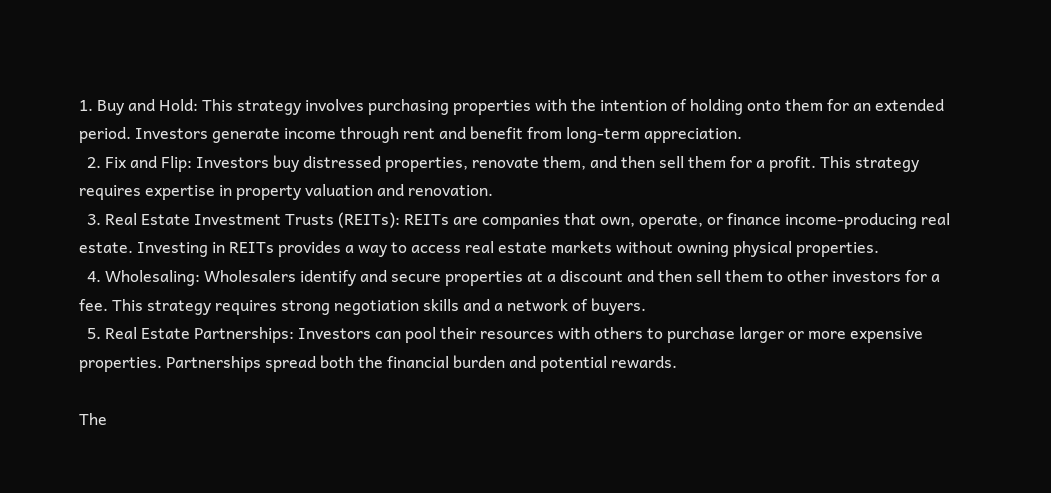1. Buy and Hold: This strategy involves purchasing properties with the intention of holding onto them for an extended period. Investors generate income through rent and benefit from long-term appreciation.
  2. Fix and Flip: Investors buy distressed properties, renovate them, and then sell them for a profit. This strategy requires expertise in property valuation and renovation.
  3. Real Estate Investment Trusts (REITs): REITs are companies that own, operate, or finance income-producing real estate. Investing in REITs provides a way to access real estate markets without owning physical properties.
  4. Wholesaling: Wholesalers identify and secure properties at a discount and then sell them to other investors for a fee. This strategy requires strong negotiation skills and a network of buyers.
  5. Real Estate Partnerships: Investors can pool their resources with others to purchase larger or more expensive properties. Partnerships spread both the financial burden and potential rewards.

The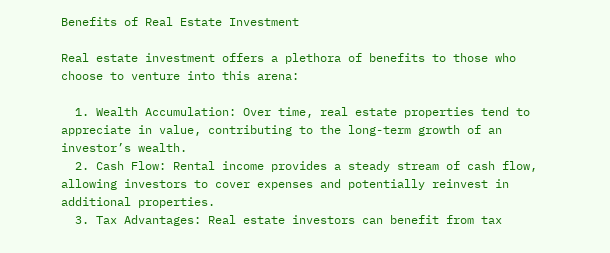Benefits of Real Estate Investment

Real estate investment offers a plethora of benefits to those who choose to venture into this arena:

  1. Wealth Accumulation: Over time, real estate properties tend to appreciate in value, contributing to the long-term growth of an investor’s wealth.
  2. Cash Flow: Rental income provides a steady stream of cash flow, allowing investors to cover expenses and potentially reinvest in additional properties.
  3. Tax Advantages: Real estate investors can benefit from tax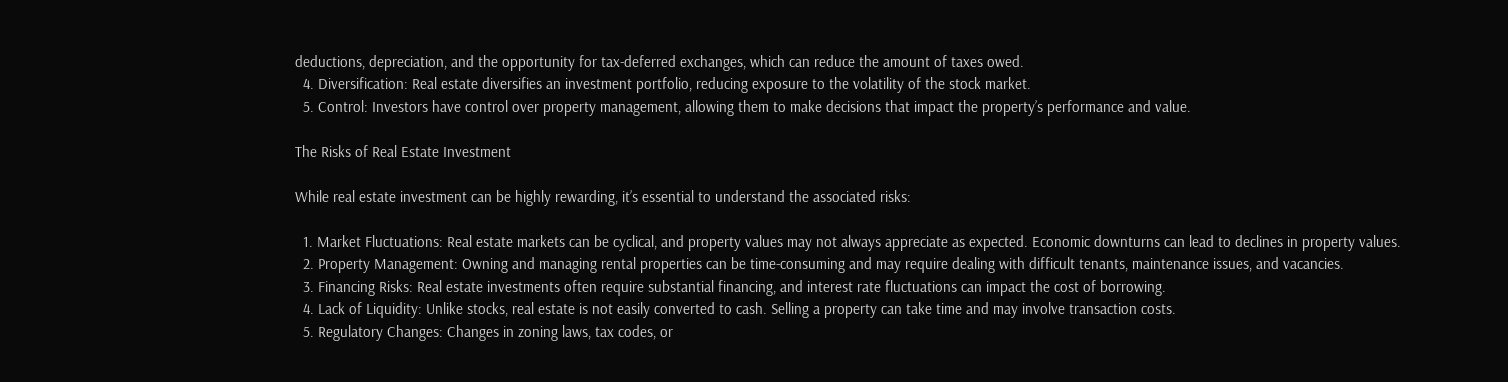deductions, depreciation, and the opportunity for tax-deferred exchanges, which can reduce the amount of taxes owed.
  4. Diversification: Real estate diversifies an investment portfolio, reducing exposure to the volatility of the stock market.
  5. Control: Investors have control over property management, allowing them to make decisions that impact the property’s performance and value.

The Risks of Real Estate Investment

While real estate investment can be highly rewarding, it’s essential to understand the associated risks:

  1. Market Fluctuations: Real estate markets can be cyclical, and property values may not always appreciate as expected. Economic downturns can lead to declines in property values.
  2. Property Management: Owning and managing rental properties can be time-consuming and may require dealing with difficult tenants, maintenance issues, and vacancies.
  3. Financing Risks: Real estate investments often require substantial financing, and interest rate fluctuations can impact the cost of borrowing.
  4. Lack of Liquidity: Unlike stocks, real estate is not easily converted to cash. Selling a property can take time and may involve transaction costs.
  5. Regulatory Changes: Changes in zoning laws, tax codes, or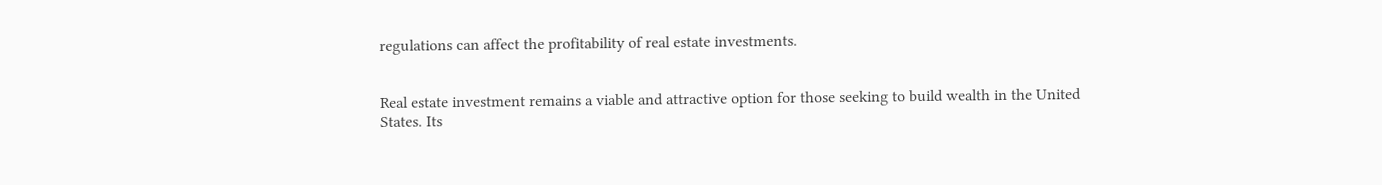regulations can affect the profitability of real estate investments.


Real estate investment remains a viable and attractive option for those seeking to build wealth in the United States. Its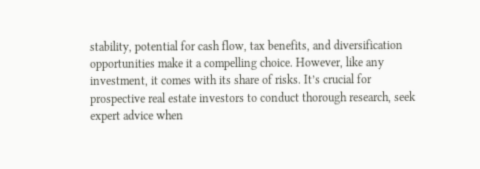stability, potential for cash flow, tax benefits, and diversification opportunities make it a compelling choice. However, like any investment, it comes with its share of risks. It’s crucial for prospective real estate investors to conduct thorough research, seek expert advice when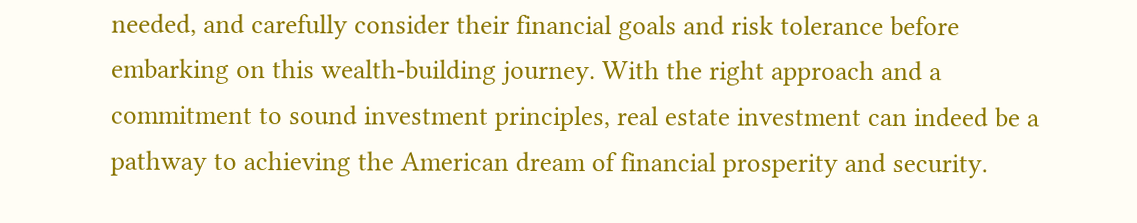needed, and carefully consider their financial goals and risk tolerance before embarking on this wealth-building journey. With the right approach and a commitment to sound investment principles, real estate investment can indeed be a pathway to achieving the American dream of financial prosperity and security.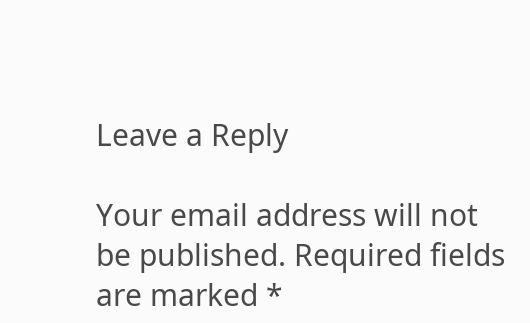Leave a Reply

Your email address will not be published. Required fields are marked *